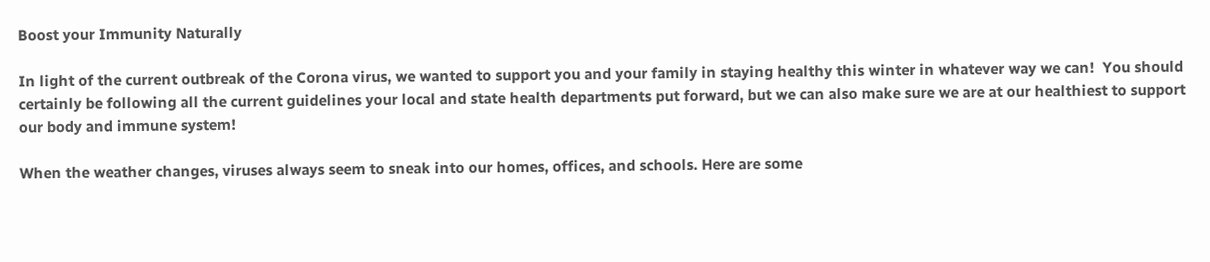Boost your Immunity Naturally

In light of the current outbreak of the Corona virus, we wanted to support you and your family in staying healthy this winter in whatever way we can!  You should certainly be following all the current guidelines your local and state health departments put forward, but we can also make sure we are at our healthiest to support our body and immune system!

When the weather changes, viruses always seem to sneak into our homes, offices, and schools. Here are some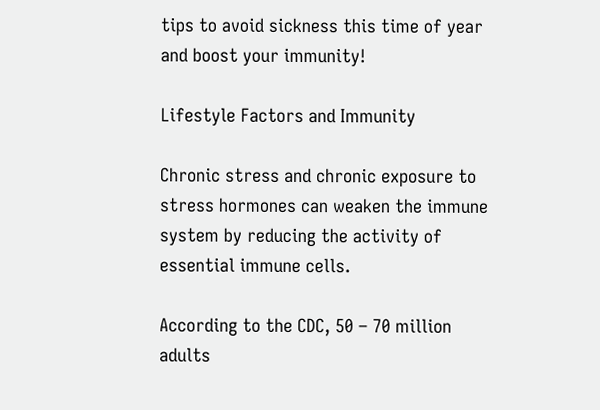tips to avoid sickness this time of year and boost your immunity!

Lifestyle Factors and Immunity

Chronic stress and chronic exposure to stress hormones can weaken the immune system by reducing the activity of essential immune cells.

According to the CDC, 50 – 70 million adults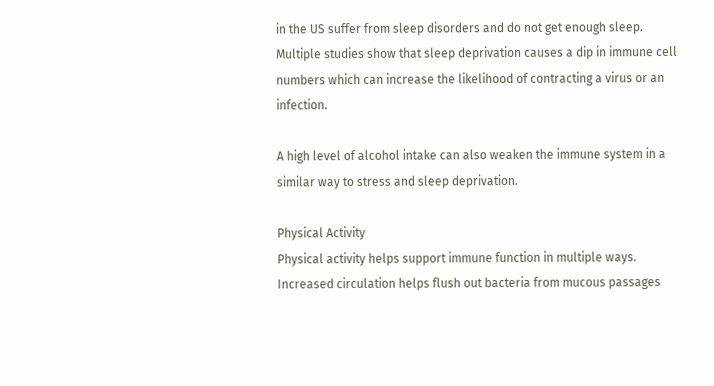in the US suffer from sleep disorders and do not get enough sleep.  Multiple studies show that sleep deprivation causes a dip in immune cell numbers which can increase the likelihood of contracting a virus or an infection.

A high level of alcohol intake can also weaken the immune system in a similar way to stress and sleep deprivation.

Physical Activity
Physical activity helps support immune function in multiple ways. Increased circulation helps flush out bacteria from mucous passages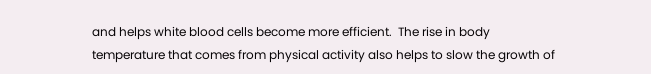and helps white blood cells become more efficient.  The rise in body temperature that comes from physical activity also helps to slow the growth of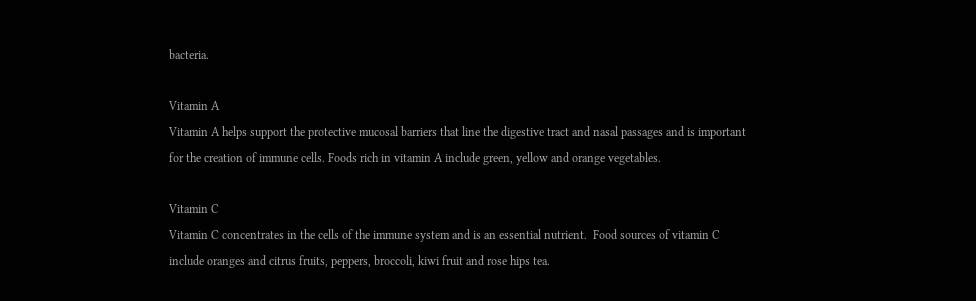bacteria.

Vitamin A
Vitamin A helps support the protective mucosal barriers that line the digestive tract and nasal passages and is important for the creation of immune cells. Foods rich in vitamin A include green, yellow and orange vegetables.

Vitamin C
Vitamin C concentrates in the cells of the immune system and is an essential nutrient.  Food sources of vitamin C include oranges and citrus fruits, peppers, broccoli, kiwi fruit and rose hips tea.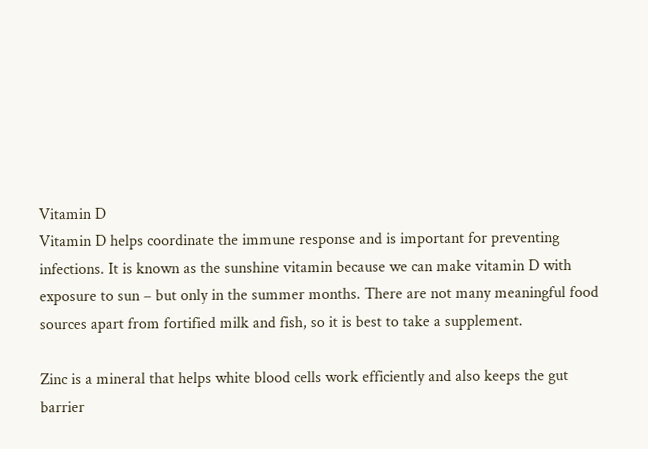Vitamin D
Vitamin D helps coordinate the immune response and is important for preventing infections. It is known as the sunshine vitamin because we can make vitamin D with exposure to sun – but only in the summer months. There are not many meaningful food sources apart from fortified milk and fish, so it is best to take a supplement.

Zinc is a mineral that helps white blood cells work efficiently and also keeps the gut barrier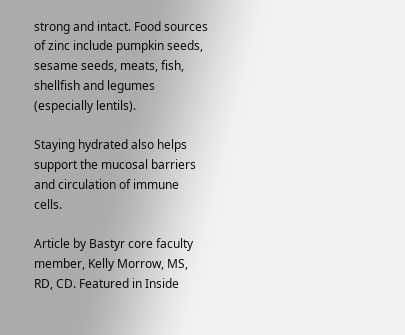strong and intact. Food sources of zinc include pumpkin seeds, sesame seeds, meats, fish, shellfish and legumes (especially lentils).

Staying hydrated also helps support the mucosal barriers and circulation of immune cells.

Article by Bastyr core faculty member, Kelly Morrow, MS, RD, CD. Featured in Inside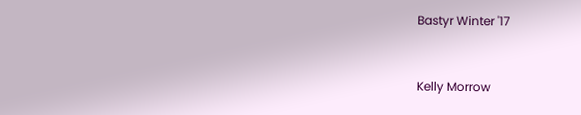Bastyr Winter '17


Kelly Morrow